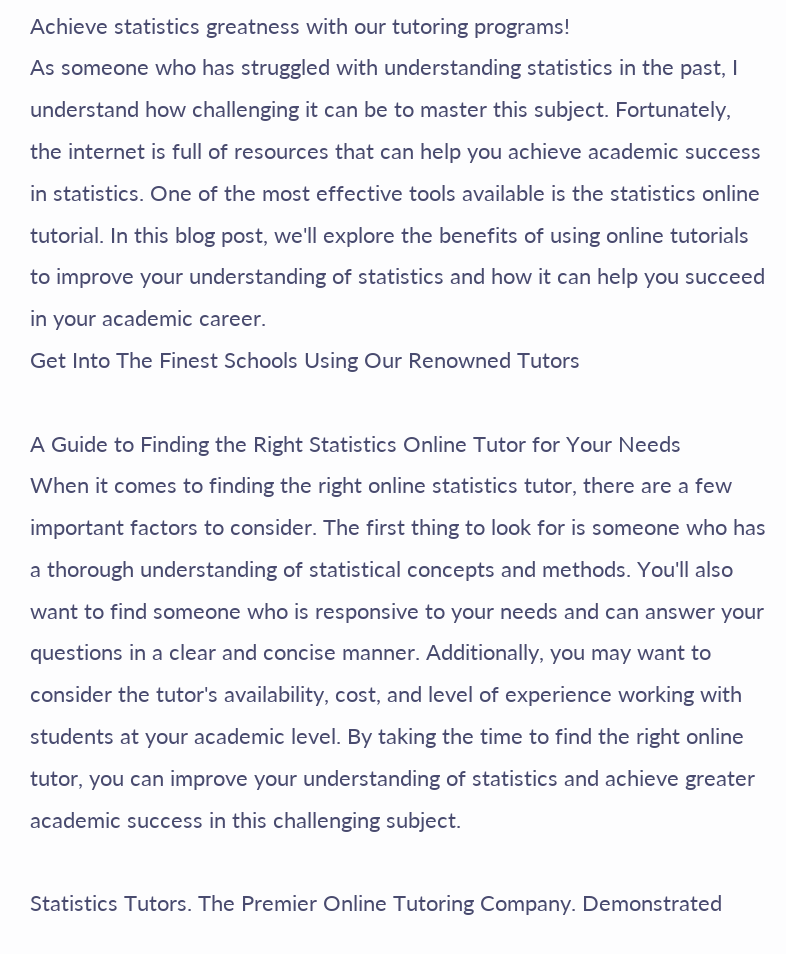Achieve statistics greatness with our tutoring programs!
As someone who has struggled with understanding statistics in the past, I understand how challenging it can be to master this subject. Fortunately, the internet is full of resources that can help you achieve academic success in statistics. One of the most effective tools available is the statistics online tutorial. In this blog post, we'll explore the benefits of using online tutorials to improve your understanding of statistics and how it can help you succeed in your academic career.
Get Into The Finest Schools Using Our Renowned Tutors

A Guide to Finding the Right Statistics Online Tutor for Your Needs
When it comes to finding the right online statistics tutor, there are a few important factors to consider. The first thing to look for is someone who has a thorough understanding of statistical concepts and methods. You'll also want to find someone who is responsive to your needs and can answer your questions in a clear and concise manner. Additionally, you may want to consider the tutor's availability, cost, and level of experience working with students at your academic level. By taking the time to find the right online tutor, you can improve your understanding of statistics and achieve greater academic success in this challenging subject.

Statistics Tutors. The Premier Online Tutoring Company. Demonstrated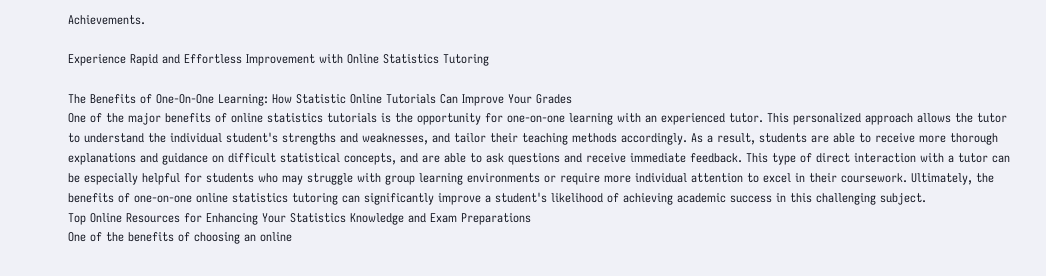Achievements.

Experience Rapid and Effortless Improvement with Online Statistics Tutoring

The Benefits of One-On-One Learning: How Statistic Online Tutorials Can Improve Your Grades
One of the major benefits of online statistics tutorials is the opportunity for one-on-one learning with an experienced tutor. This personalized approach allows the tutor to understand the individual student's strengths and weaknesses, and tailor their teaching methods accordingly. As a result, students are able to receive more thorough explanations and guidance on difficult statistical concepts, and are able to ask questions and receive immediate feedback. This type of direct interaction with a tutor can be especially helpful for students who may struggle with group learning environments or require more individual attention to excel in their coursework. Ultimately, the benefits of one-on-one online statistics tutoring can significantly improve a student's likelihood of achieving academic success in this challenging subject.
Top Online Resources for Enhancing Your Statistics Knowledge and Exam Preparations
One of the benefits of choosing an online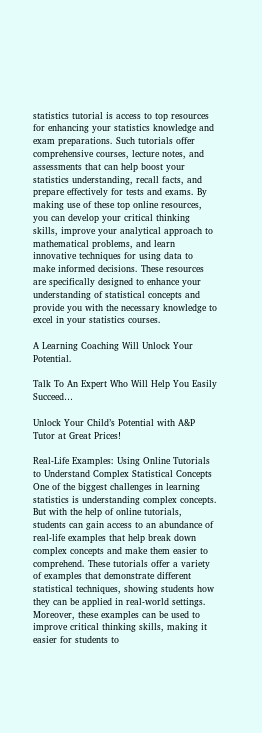statistics tutorial is access to top resources for enhancing your statistics knowledge and exam preparations. Such tutorials offer comprehensive courses, lecture notes, and assessments that can help boost your statistics understanding, recall facts, and prepare effectively for tests and exams. By making use of these top online resources, you can develop your critical thinking skills, improve your analytical approach to mathematical problems, and learn innovative techniques for using data to make informed decisions. These resources are specifically designed to enhance your understanding of statistical concepts and provide you with the necessary knowledge to excel in your statistics courses.

A Learning Coaching Will Unlock Your Potential.

Talk To An Expert Who Will Help You Easily Succeed…

Unlock Your Child’s Potential with A&P Tutor at Great Prices!

Real-Life Examples: Using Online Tutorials to Understand Complex Statistical Concepts
One of the biggest challenges in learning statistics is understanding complex concepts. But with the help of online tutorials, students can gain access to an abundance of real-life examples that help break down complex concepts and make them easier to comprehend. These tutorials offer a variety of examples that demonstrate different statistical techniques, showing students how they can be applied in real-world settings. Moreover, these examples can be used to improve critical thinking skills, making it easier for students to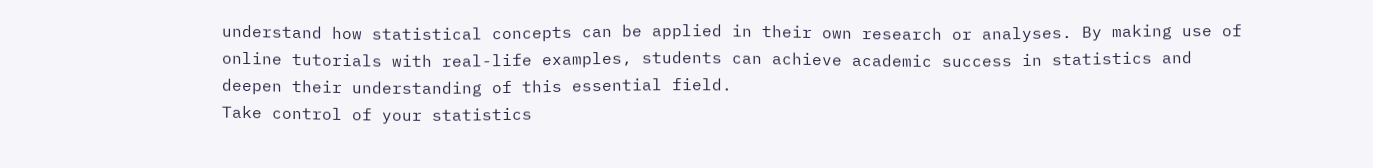understand how statistical concepts can be applied in their own research or analyses. By making use of online tutorials with real-life examples, students can achieve academic success in statistics and deepen their understanding of this essential field.
Take control of your statistics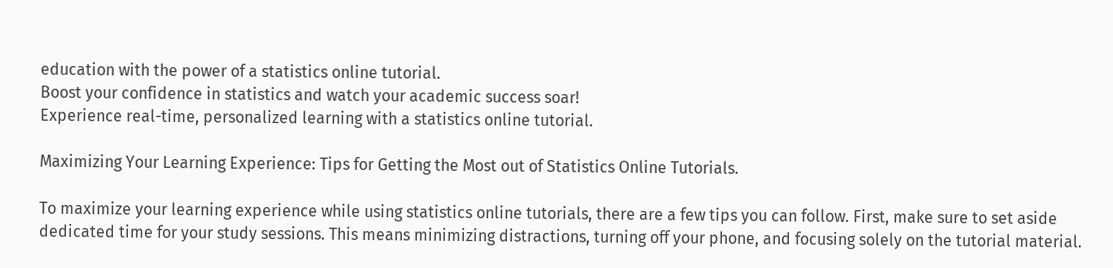education with the power of a statistics online tutorial.
Boost your confidence in statistics and watch your academic success soar!
Experience real-time, personalized learning with a statistics online tutorial.

Maximizing Your Learning Experience: Tips for Getting the Most out of Statistics Online Tutorials.

To maximize your learning experience while using statistics online tutorials, there are a few tips you can follow. First, make sure to set aside dedicated time for your study sessions. This means minimizing distractions, turning off your phone, and focusing solely on the tutorial material.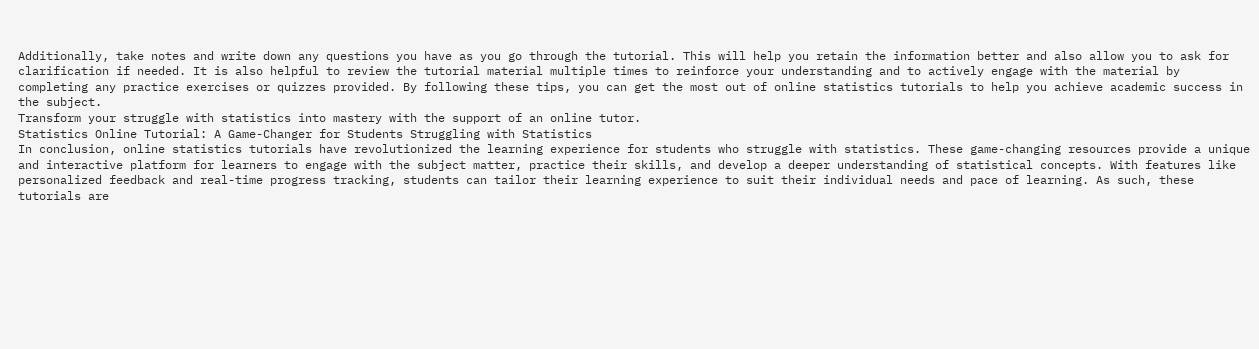Additionally, take notes and write down any questions you have as you go through the tutorial. This will help you retain the information better and also allow you to ask for clarification if needed. It is also helpful to review the tutorial material multiple times to reinforce your understanding and to actively engage with the material by completing any practice exercises or quizzes provided. By following these tips, you can get the most out of online statistics tutorials to help you achieve academic success in the subject.
Transform your struggle with statistics into mastery with the support of an online tutor.
Statistics Online Tutorial: A Game-Changer for Students Struggling with Statistics
In conclusion, online statistics tutorials have revolutionized the learning experience for students who struggle with statistics. These game-changing resources provide a unique and interactive platform for learners to engage with the subject matter, practice their skills, and develop a deeper understanding of statistical concepts. With features like personalized feedback and real-time progress tracking, students can tailor their learning experience to suit their individual needs and pace of learning. As such, these tutorials are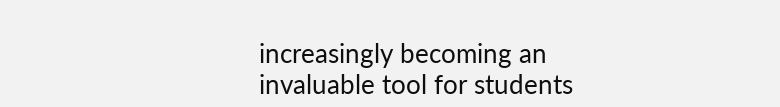increasingly becoming an invaluable tool for students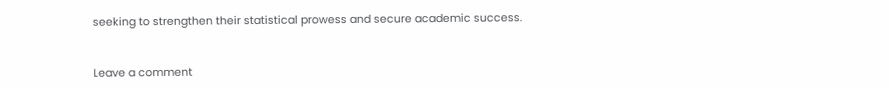seeking to strengthen their statistical prowess and secure academic success.


Leave a comment